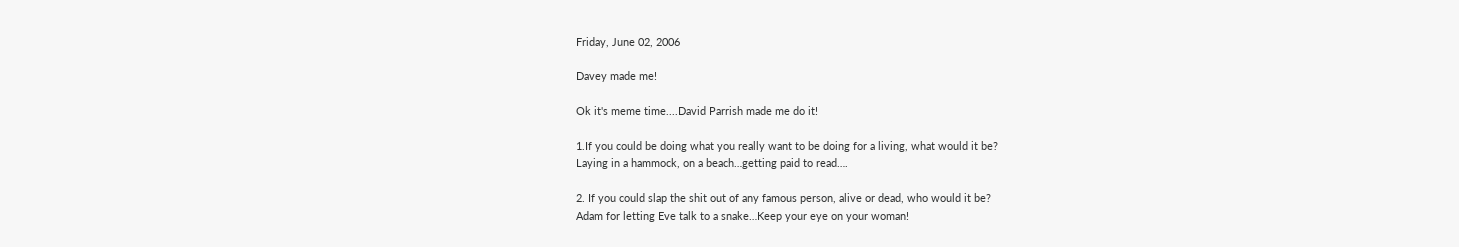Friday, June 02, 2006

Davey made me!

Ok it's meme time....David Parrish made me do it!

1.If you could be doing what you really want to be doing for a living, what would it be?
Laying in a hammock, on a beach…getting paid to read….

2. If you could slap the shit out of any famous person, alive or dead, who would it be?
Adam for letting Eve talk to a snake…Keep your eye on your woman!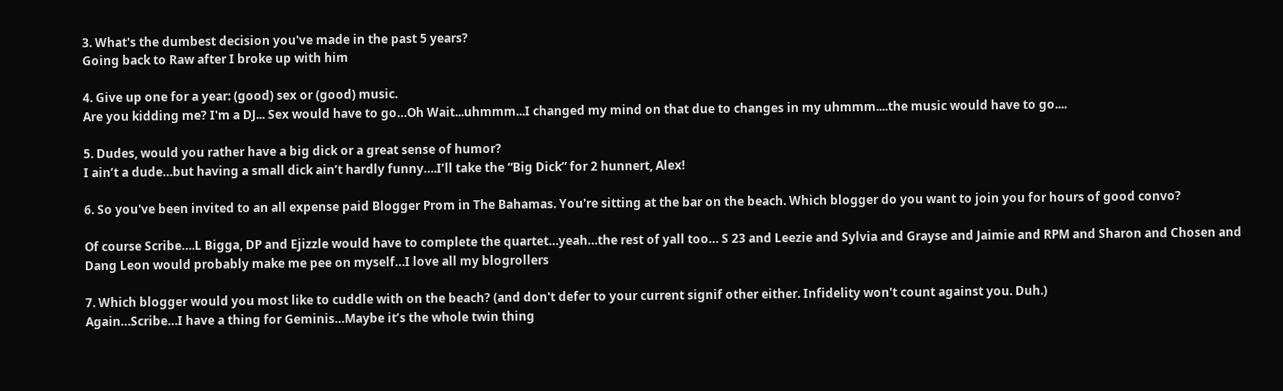3. What's the dumbest decision you've made in the past 5 years?
Going back to Raw after I broke up with him

4. Give up one for a year: (good) sex or (good) music.
Are you kidding me? I'm a DJ... Sex would have to go…Oh Wait...uhmmm...I changed my mind on that due to changes in my uhmmm....the music would have to go....

5. Dudes, would you rather have a big dick or a great sense of humor?
I ain’t a dude…but having a small dick ain’t hardly funny….I’ll take the “Big Dick” for 2 hunnert, Alex!

6. So you've been invited to an all expense paid Blogger Prom in The Bahamas. You're sitting at the bar on the beach. Which blogger do you want to join you for hours of good convo?

Of course Scribe….L Bigga, DP and Ejizzle would have to complete the quartet…yeah…the rest of yall too… S 23 and Leezie and Sylvia and Grayse and Jaimie and RPM and Sharon and Chosen and Dang Leon would probably make me pee on myself…I love all my blogrollers

7. Which blogger would you most like to cuddle with on the beach? (and don't defer to your current signif other either. Infidelity won't count against you. Duh.)
Again…Scribe…I have a thing for Geminis…Maybe it’s the whole twin thing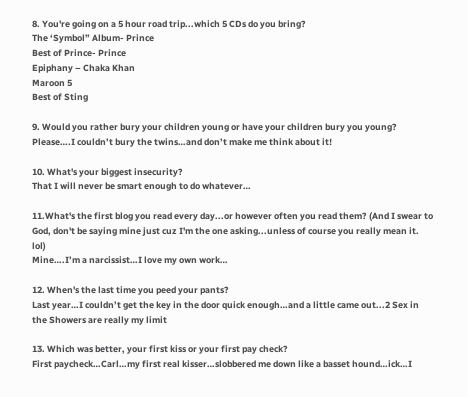8. You're going on a 5 hour road trip...which 5 CDs do you bring?
The ‘Symbol” Album- Prince
Best of Prince- Prince
Epiphany – Chaka Khan
Maroon 5
Best of Sting

9. Would you rather bury your children young or have your children bury you young?
Please….I couldn’t bury the twins…and don’t make me think about it!

10. What's your biggest insecurity?
That I will never be smart enough to do whatever…

11.What's the first blog you read every day...or however often you read them? (And I swear to God, don't be saying mine just cuz I'm the one asking...unless of course you really mean it. lol)
Mine….I’m a narcissist…I love my own work…

12. When's the last time you peed your pants?
Last year…I couldn’t get the key in the door quick enough…and a little came out...2 Sex in the Showers are really my limit

13. Which was better, your first kiss or your first pay check?
First paycheck…Carl…my first real kisser…slobbered me down like a basset hound…ick…I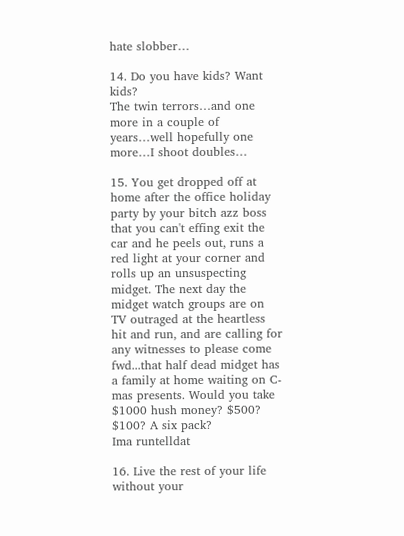hate slobber…

14. Do you have kids? Want kids?
The twin terrors…and one more in a couple of years…well hopefully one more…I shoot doubles…

15. You get dropped off at home after the office holiday party by your bitch azz boss that you can't effing exit the car and he peels out, runs a red light at your corner and rolls up an unsuspecting midget. The next day the midget watch groups are on TV outraged at the heartless hit and run, and are calling for any witnesses to please come fwd...that half dead midget has a family at home waiting on C-mas presents. Would you take $1000 hush money? $500? $100? A six pack?
Ima runtelldat

16. Live the rest of your life without your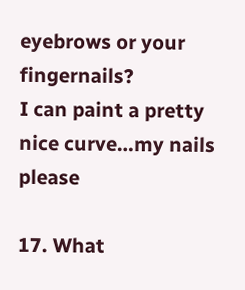eyebrows or your fingernails?
I can paint a pretty nice curve…my nails please

17. What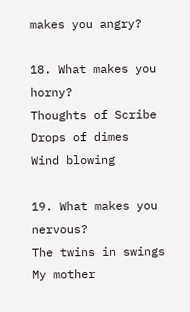makes you angry?

18. What makes you horny?
Thoughts of Scribe
Drops of dimes
Wind blowing

19. What makes you nervous?
The twins in swings
My mother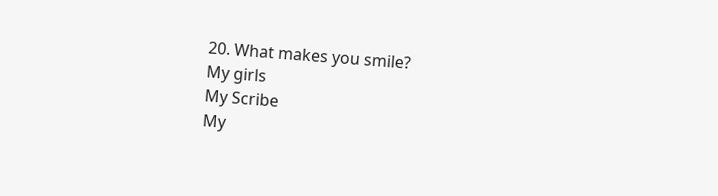20. What makes you smile?
My girls
My Scribe
My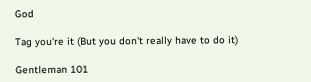God

Tag you're it (But you don't really have to do it)

Gentleman 101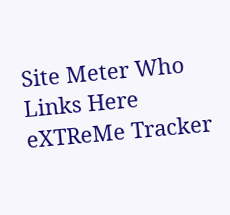Site Meter Who Links Here
eXTReMe Tracker